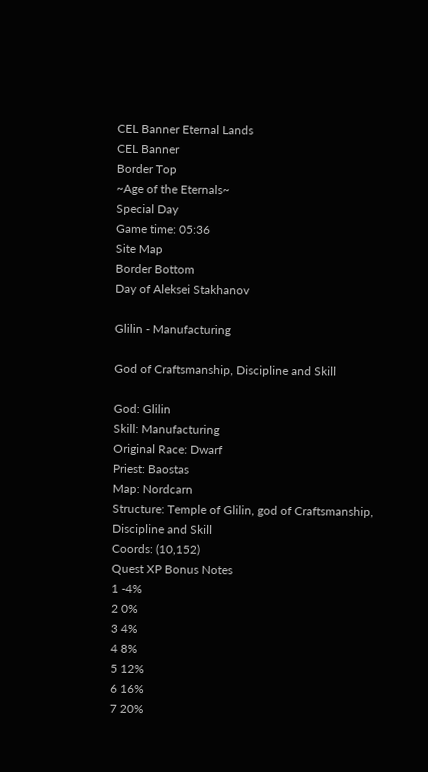CEL Banner Eternal Lands
CEL Banner
Border Top
~Age of the Eternals~
Special Day
Game time: 05:36
Site Map
Border Bottom
Day of Aleksei Stakhanov

Glilin - Manufacturing

God of Craftsmanship, Discipline and Skill

God: Glilin
Skill: Manufacturing
Original Race: Dwarf
Priest: Baostas
Map: Nordcarn
Structure: Temple of Glilin, god of Craftsmanship, Discipline and Skill
Coords: (10,152)
Quest XP Bonus Notes
1 -4%
2 0%
3 4%
4 8%
5 12%
6 16%
7 20%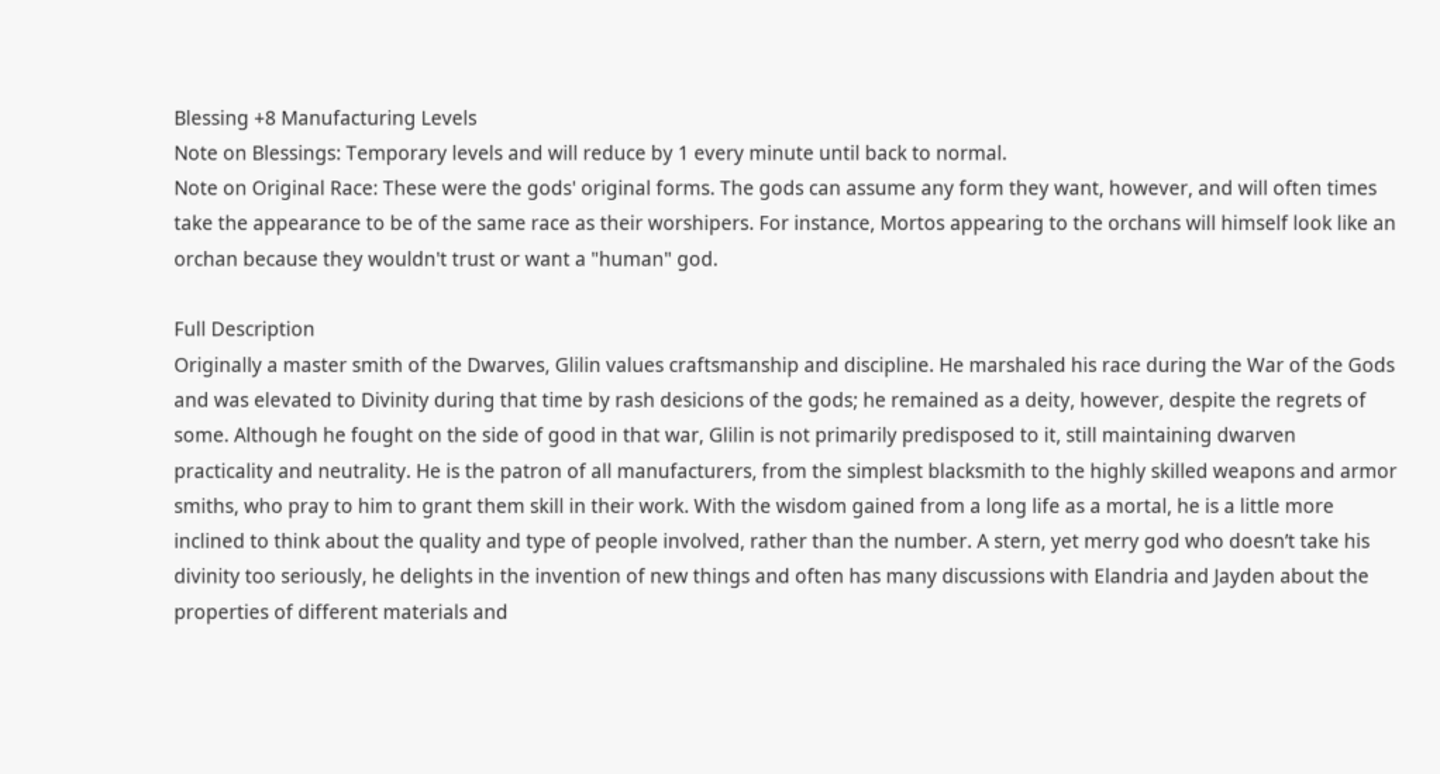Blessing +8 Manufacturing Levels
Note on Blessings: Temporary levels and will reduce by 1 every minute until back to normal.
Note on Original Race: These were the gods' original forms. The gods can assume any form they want, however, and will often times take the appearance to be of the same race as their worshipers. For instance, Mortos appearing to the orchans will himself look like an orchan because they wouldn't trust or want a "human" god.

Full Description
Originally a master smith of the Dwarves, Glilin values craftsmanship and discipline. He marshaled his race during the War of the Gods and was elevated to Divinity during that time by rash desicions of the gods; he remained as a deity, however, despite the regrets of some. Although he fought on the side of good in that war, Glilin is not primarily predisposed to it, still maintaining dwarven practicality and neutrality. He is the patron of all manufacturers, from the simplest blacksmith to the highly skilled weapons and armor smiths, who pray to him to grant them skill in their work. With the wisdom gained from a long life as a mortal, he is a little more inclined to think about the quality and type of people involved, rather than the number. A stern, yet merry god who doesn’t take his divinity too seriously, he delights in the invention of new things and often has many discussions with Elandria and Jayden about the properties of different materials and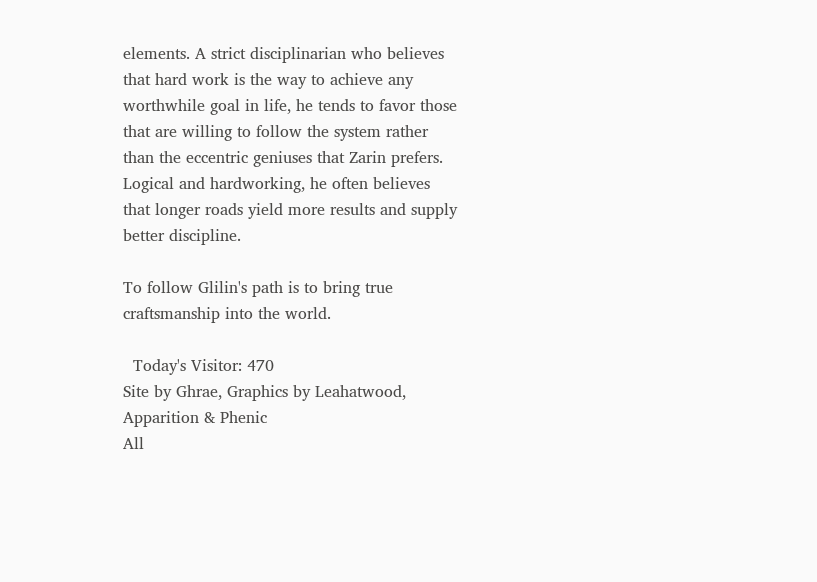elements. A strict disciplinarian who believes that hard work is the way to achieve any worthwhile goal in life, he tends to favor those that are willing to follow the system rather than the eccentric geniuses that Zarin prefers. Logical and hardworking, he often believes that longer roads yield more results and supply better discipline.

To follow Glilin's path is to bring true craftsmanship into the world.

  Today's Visitor: 470
Site by Ghrae, Graphics by Leahatwood, Apparition & Phenic
All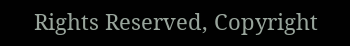Rights Reserved, Copyright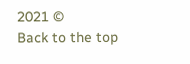2021 ©
Back to the top